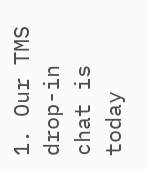1. Our TMS drop-in chat is today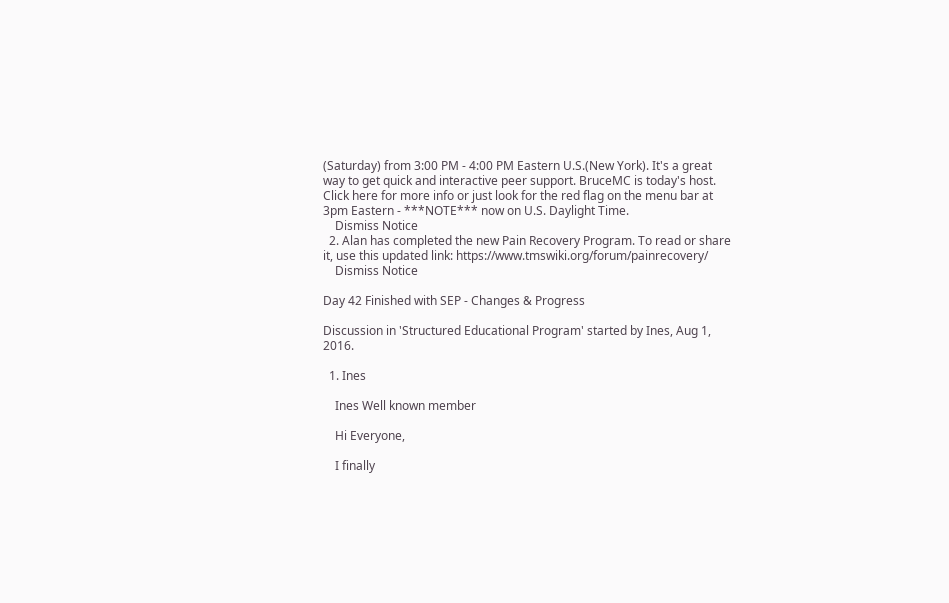(Saturday) from 3:00 PM - 4:00 PM Eastern U.S.(New York). It's a great way to get quick and interactive peer support. BruceMC is today's host. Click here for more info or just look for the red flag on the menu bar at 3pm Eastern - ***NOTE*** now on U.S. Daylight Time.
    Dismiss Notice
  2. Alan has completed the new Pain Recovery Program. To read or share it, use this updated link: https://www.tmswiki.org/forum/painrecovery/
    Dismiss Notice

Day 42 Finished with SEP - Changes & Progress

Discussion in 'Structured Educational Program' started by Ines, Aug 1, 2016.

  1. Ines

    Ines Well known member

    Hi Everyone,

    I finally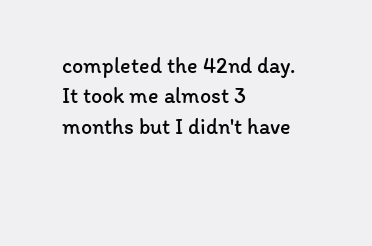completed the 42nd day. It took me almost 3 months but I didn't have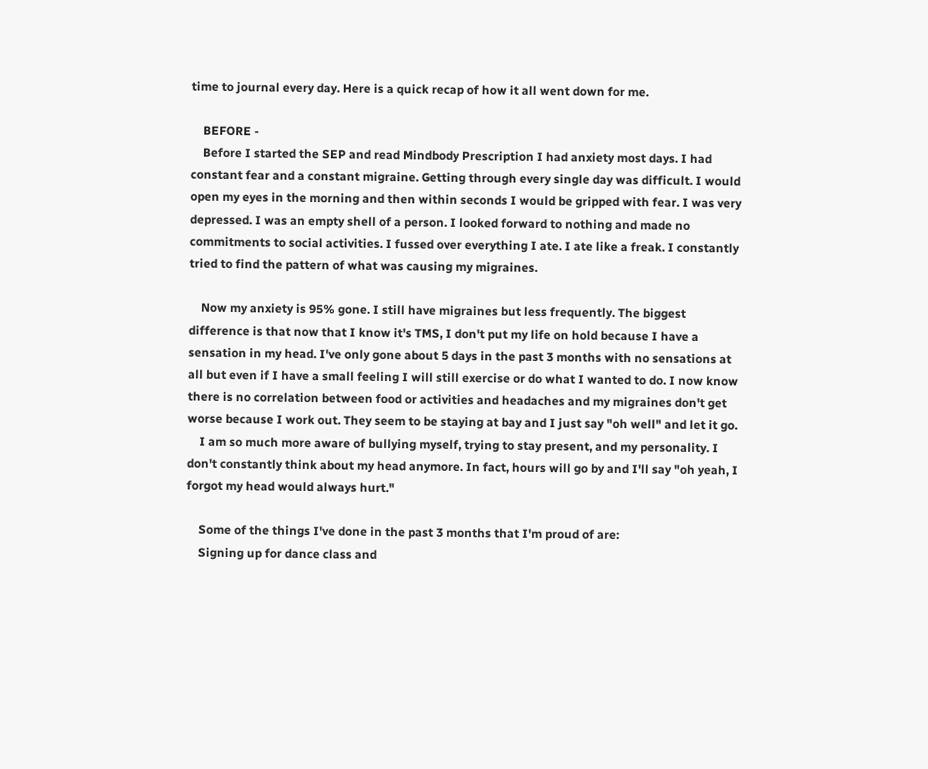time to journal every day. Here is a quick recap of how it all went down for me.

    BEFORE -
    Before I started the SEP and read Mindbody Prescription I had anxiety most days. I had constant fear and a constant migraine. Getting through every single day was difficult. I would open my eyes in the morning and then within seconds I would be gripped with fear. I was very depressed. I was an empty shell of a person. I looked forward to nothing and made no commitments to social activities. I fussed over everything I ate. I ate like a freak. I constantly tried to find the pattern of what was causing my migraines.

    Now my anxiety is 95% gone. I still have migraines but less frequently. The biggest difference is that now that I know it's TMS, I don't put my life on hold because I have a sensation in my head. I've only gone about 5 days in the past 3 months with no sensations at all but even if I have a small feeling I will still exercise or do what I wanted to do. I now know there is no correlation between food or activities and headaches and my migraines don't get worse because I work out. They seem to be staying at bay and I just say "oh well" and let it go.
    I am so much more aware of bullying myself, trying to stay present, and my personality. I don't constantly think about my head anymore. In fact, hours will go by and I'll say "oh yeah, I forgot my head would always hurt."

    Some of the things I've done in the past 3 months that I'm proud of are:
    Signing up for dance class and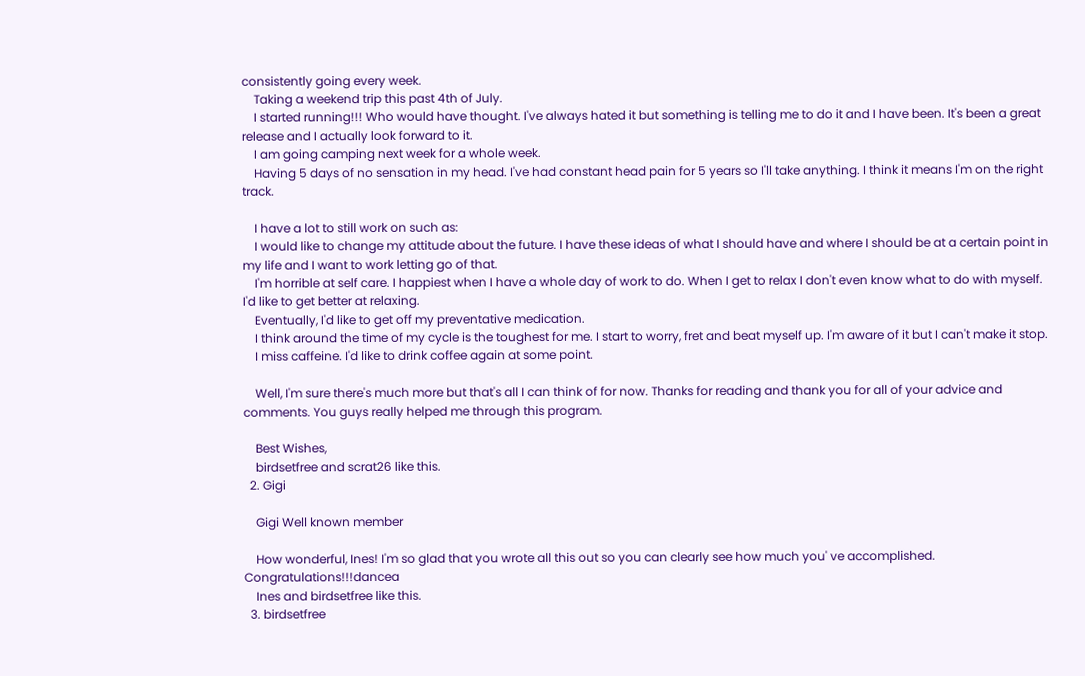consistently going every week.
    Taking a weekend trip this past 4th of July.
    I started running!!! Who would have thought. I've always hated it but something is telling me to do it and I have been. It's been a great release and I actually look forward to it.
    I am going camping next week for a whole week.
    Having 5 days of no sensation in my head. I've had constant head pain for 5 years so I'll take anything. I think it means I'm on the right track.

    I have a lot to still work on such as:
    I would like to change my attitude about the future. I have these ideas of what I should have and where I should be at a certain point in my life and I want to work letting go of that.
    I'm horrible at self care. I happiest when I have a whole day of work to do. When I get to relax I don't even know what to do with myself. I'd like to get better at relaxing.
    Eventually, I'd like to get off my preventative medication.
    I think around the time of my cycle is the toughest for me. I start to worry, fret and beat myself up. I'm aware of it but I can't make it stop.
    I miss caffeine. I'd like to drink coffee again at some point.

    Well, I'm sure there's much more but that's all I can think of for now. Thanks for reading and thank you for all of your advice and comments. You guys really helped me through this program.

    Best Wishes,
    birdsetfree and scrat26 like this.
  2. Gigi

    Gigi Well known member

    How wonderful, Ines! I'm so glad that you wrote all this out so you can clearly see how much you' ve accomplished. Congratulations!!!dancea
    Ines and birdsetfree like this.
  3. birdsetfree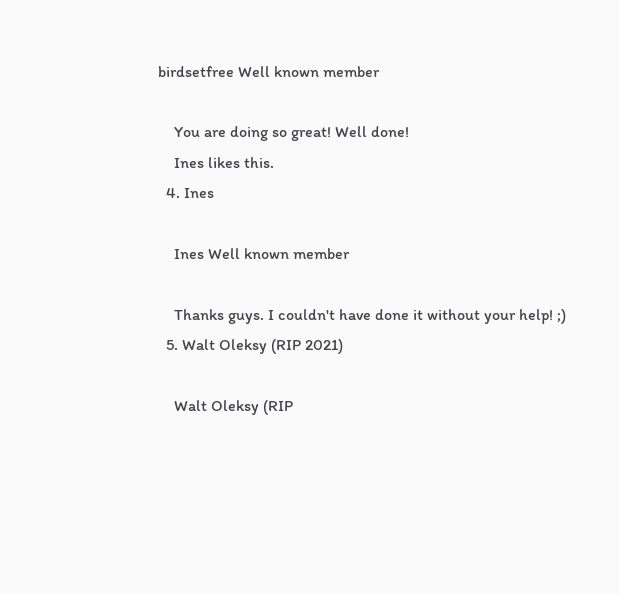birdsetfree Well known member

    You are doing so great! Well done!
    Ines likes this.
  4. Ines

    Ines Well known member

    Thanks guys. I couldn't have done it without your help! ;)
  5. Walt Oleksy (RIP 2021)

    Walt Oleksy (RIP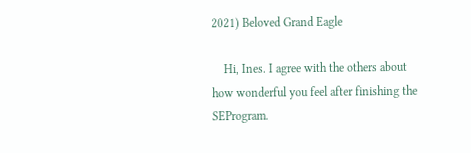2021) Beloved Grand Eagle

    Hi, Ines. I agree with the others about how wonderful you feel after finishing the SEProgram.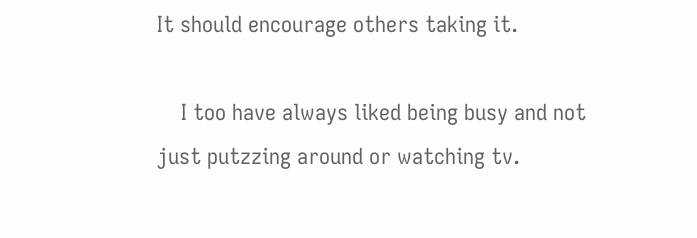It should encourage others taking it.

    I too have always liked being busy and not just putzzing around or watching tv.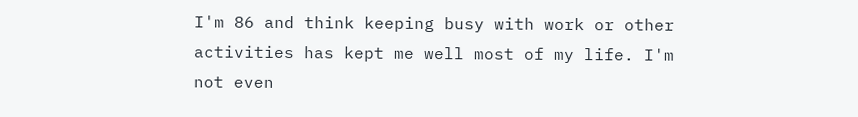I'm 86 and think keeping busy with work or other activities has kept me well most of my life. I'm not even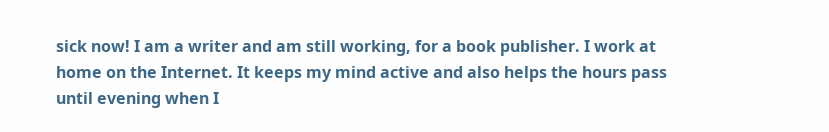sick now! I am a writer and am still working, for a book publisher. I work at home on the Internet. It keeps my mind active and also helps the hours pass until evening when I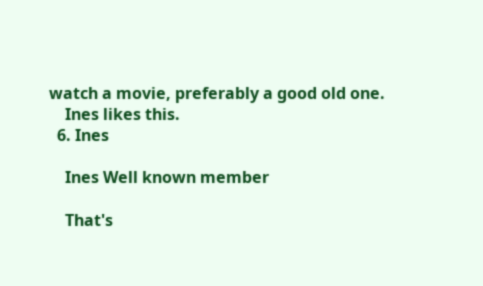watch a movie, preferably a good old one.
    Ines likes this.
  6. Ines

    Ines Well known member

    That's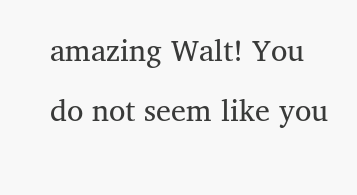amazing Walt! You do not seem like you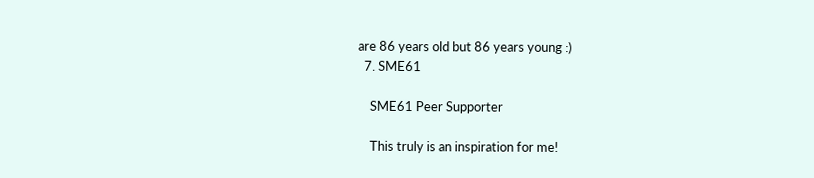are 86 years old but 86 years young :)
  7. SME61

    SME61 Peer Supporter

    This truly is an inspiration for me!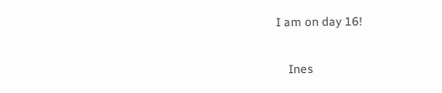I am on day 16!

    Ines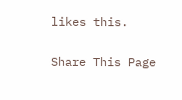likes this.

Share This Page